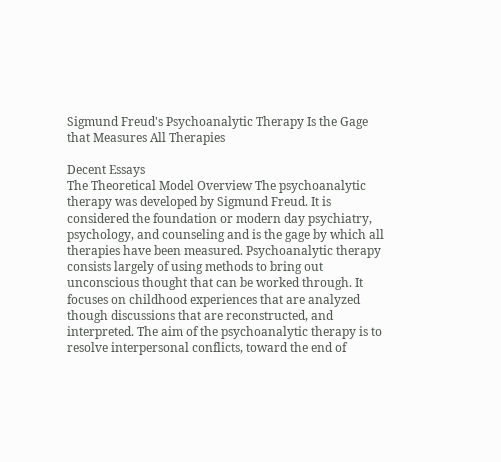Sigmund Freud's Psychoanalytic Therapy Is the Gage that Measures All Therapies

Decent Essays
The Theoretical Model Overview The psychoanalytic therapy was developed by Sigmund Freud. It is considered the foundation or modern day psychiatry, psychology, and counseling and is the gage by which all therapies have been measured. Psychoanalytic therapy consists largely of using methods to bring out unconscious thought that can be worked through. It focuses on childhood experiences that are analyzed though discussions that are reconstructed, and interpreted. The aim of the psychoanalytic therapy is to resolve interpersonal conflicts, toward the end of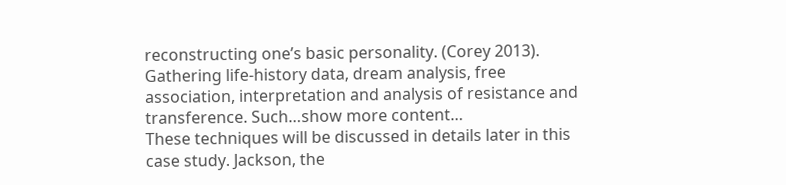reconstructing one’s basic personality. (Corey 2013). Gathering life-history data, dream analysis, free association, interpretation and analysis of resistance and transference. Such…show more content…
These techniques will be discussed in details later in this case study. Jackson, the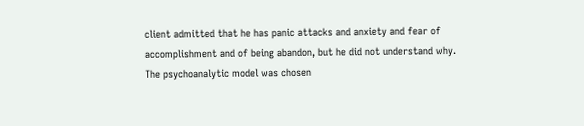client admitted that he has panic attacks and anxiety and fear of accomplishment and of being abandon, but he did not understand why. The psychoanalytic model was chosen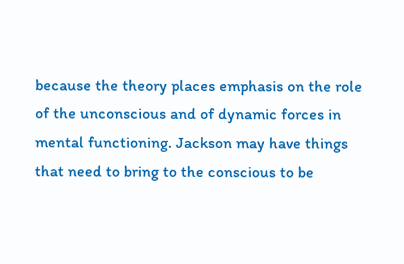because the theory places emphasis on the role of the unconscious and of dynamic forces in mental functioning. Jackson may have things that need to bring to the conscious to be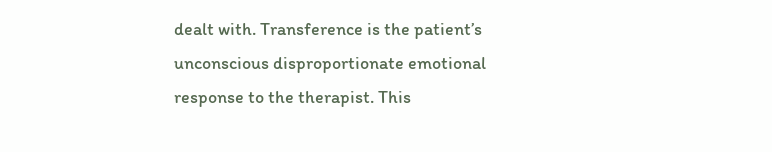dealt with. Transference is the patient’s unconscious disproportionate emotional response to the therapist. This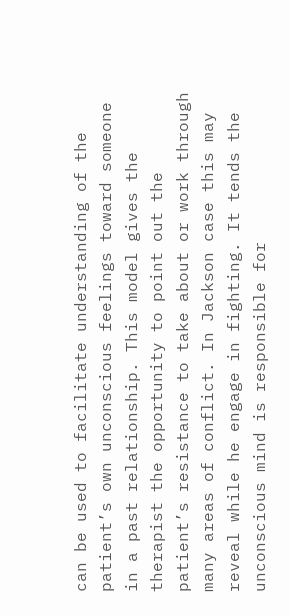can be used to facilitate understanding of the patient’s own unconscious feelings toward someone in a past relationship. This model gives the therapist the opportunity to point out the patient’s resistance to take about or work through many areas of conflict. In Jackson case this may reveal while he engage in fighting. It tends the unconscious mind is responsible for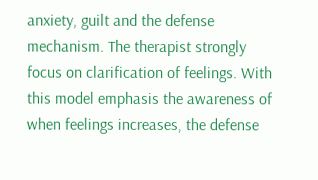anxiety, guilt and the defense mechanism. The therapist strongly focus on clarification of feelings. With this model emphasis the awareness of when feelings increases, the defense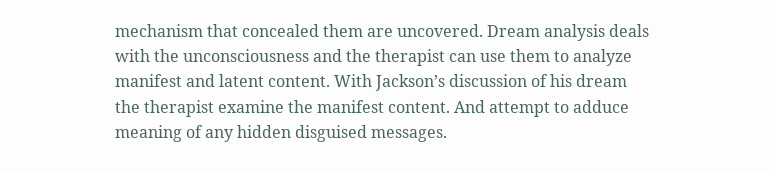mechanism that concealed them are uncovered. Dream analysis deals with the unconsciousness and the therapist can use them to analyze manifest and latent content. With Jackson’s discussion of his dream the therapist examine the manifest content. And attempt to adduce meaning of any hidden disguised messages.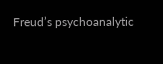Freud’s psychoanalytic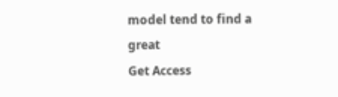model tend to find a great
Get Access